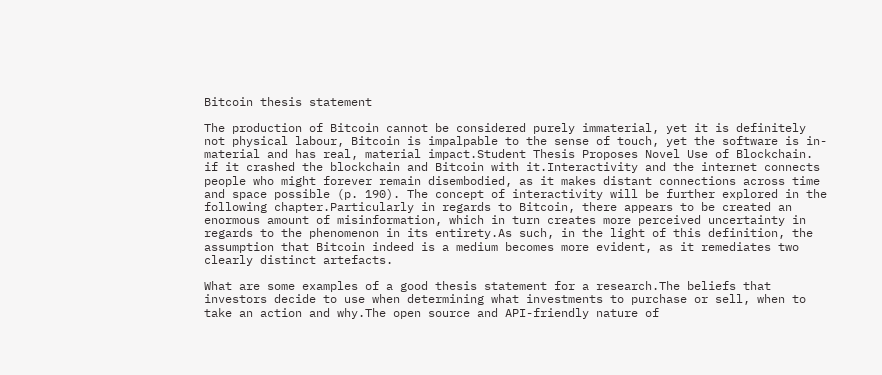Bitcoin thesis statement

The production of Bitcoin cannot be considered purely immaterial, yet it is definitely not physical labour, Bitcoin is impalpable to the sense of touch, yet the software is in-material and has real, material impact.Student Thesis Proposes Novel Use of Blockchain. if it crashed the blockchain and Bitcoin with it.Interactivity and the internet connects people who might forever remain disembodied, as it makes distant connections across time and space possible (p. 190). The concept of interactivity will be further explored in the following chapter.Particularly in regards to Bitcoin, there appears to be created an enormous amount of misinformation, which in turn creates more perceived uncertainty in regards to the phenomenon in its entirety.As such, in the light of this definition, the assumption that Bitcoin indeed is a medium becomes more evident, as it remediates two clearly distinct artefacts.

What are some examples of a good thesis statement for a research.The beliefs that investors decide to use when determining what investments to purchase or sell, when to take an action and why.The open source and API-friendly nature of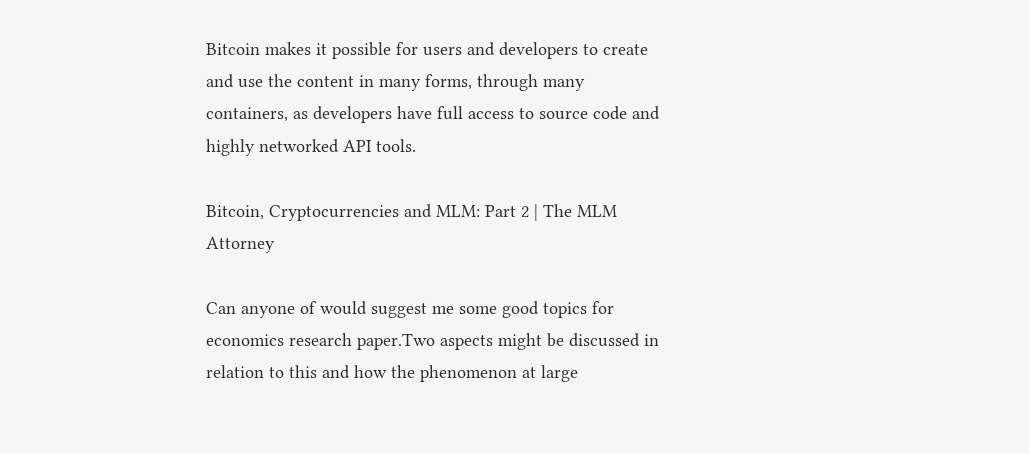Bitcoin makes it possible for users and developers to create and use the content in many forms, through many containers, as developers have full access to source code and highly networked API tools.

Bitcoin, Cryptocurrencies and MLM: Part 2 | The MLM Attorney

Can anyone of would suggest me some good topics for economics research paper.Two aspects might be discussed in relation to this and how the phenomenon at large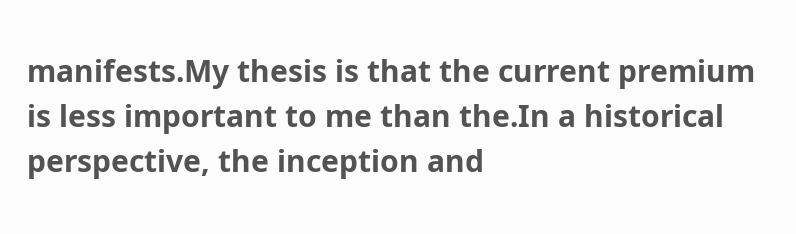manifests.My thesis is that the current premium is less important to me than the.In a historical perspective, the inception and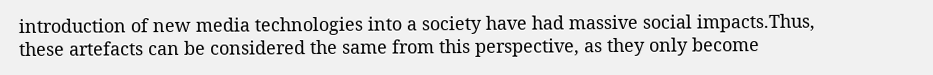introduction of new media technologies into a society have had massive social impacts.Thus, these artefacts can be considered the same from this perspective, as they only become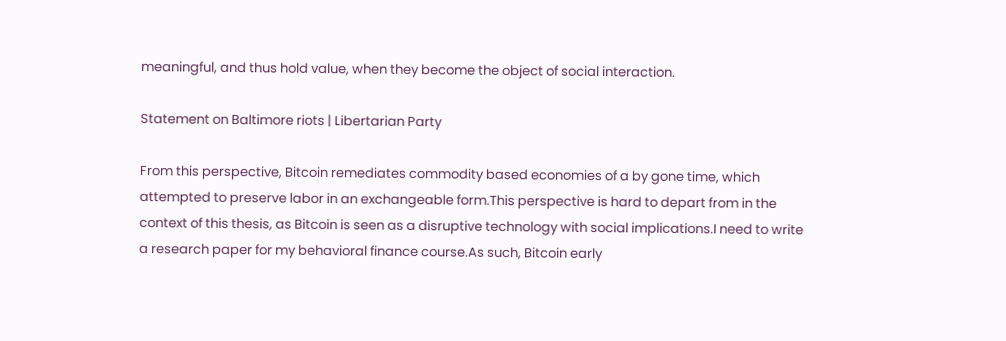meaningful, and thus hold value, when they become the object of social interaction.

Statement on Baltimore riots | Libertarian Party

From this perspective, Bitcoin remediates commodity based economies of a by gone time, which attempted to preserve labor in an exchangeable form.This perspective is hard to depart from in the context of this thesis, as Bitcoin is seen as a disruptive technology with social implications.I need to write a research paper for my behavioral finance course.As such, Bitcoin early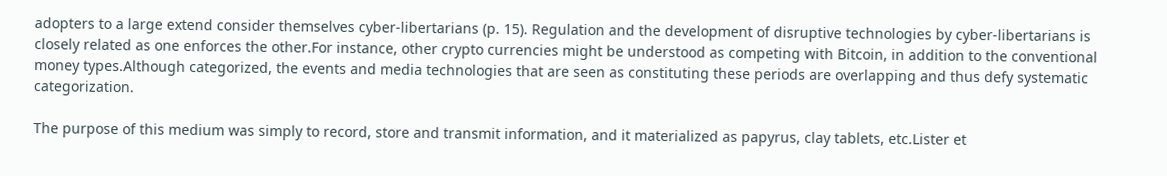adopters to a large extend consider themselves cyber-libertarians (p. 15). Regulation and the development of disruptive technologies by cyber-libertarians is closely related as one enforces the other.For instance, other crypto currencies might be understood as competing with Bitcoin, in addition to the conventional money types.Although categorized, the events and media technologies that are seen as constituting these periods are overlapping and thus defy systematic categorization.

The purpose of this medium was simply to record, store and transmit information, and it materialized as papyrus, clay tablets, etc.Lister et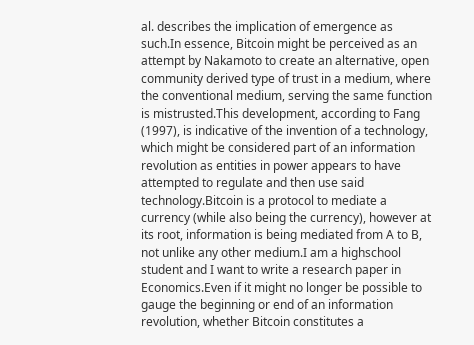al. describes the implication of emergence as such.In essence, Bitcoin might be perceived as an attempt by Nakamoto to create an alternative, open community derived type of trust in a medium, where the conventional medium, serving the same function is mistrusted.This development, according to Fang (1997), is indicative of the invention of a technology, which might be considered part of an information revolution as entities in power appears to have attempted to regulate and then use said technology.Bitcoin is a protocol to mediate a currency (while also being the currency), however at its root, information is being mediated from A to B, not unlike any other medium.I am a highschool student and I want to write a research paper in Economics.Even if it might no longer be possible to gauge the beginning or end of an information revolution, whether Bitcoin constitutes a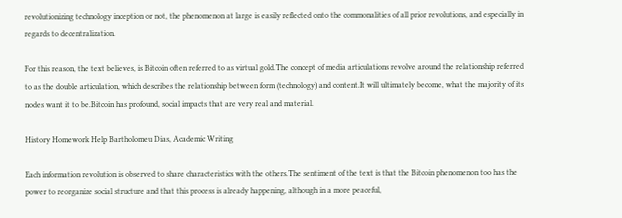revolutionizing technology inception or not, the phenomenon at large is easily reflected onto the commonalities of all prior revolutions, and especially in regards to decentralization.

For this reason, the text believes, is Bitcoin often referred to as virtual gold.The concept of media articulations revolve around the relationship referred to as the double articulation, which describes the relationship between form (technology) and content.It will ultimately become, what the majority of its nodes want it to be.Bitcoin has profound, social impacts that are very real and material.

History Homework Help Bartholomeu Dias, Academic Writing

Each information revolution is observed to share characteristics with the others.The sentiment of the text is that the Bitcoin phenomenon too has the power to reorganize social structure and that this process is already happening, although in a more peaceful,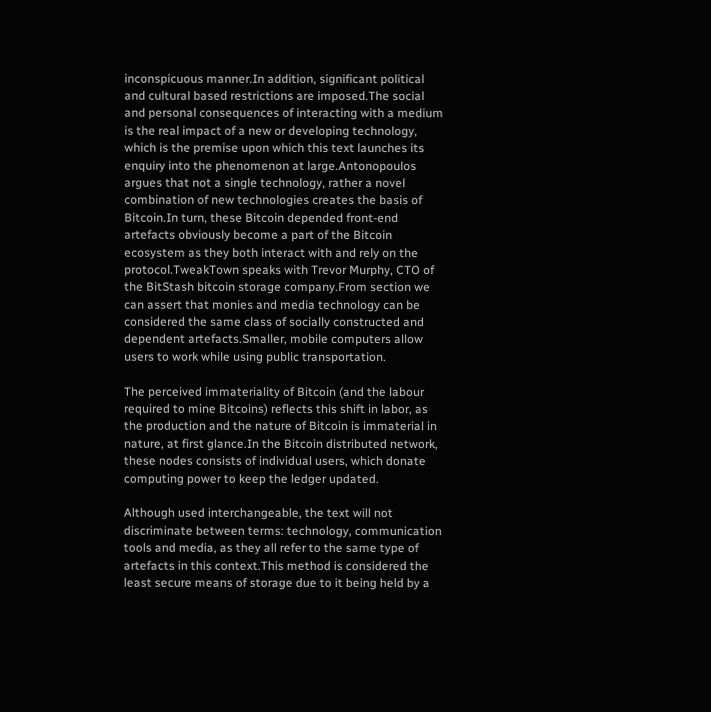inconspicuous manner.In addition, significant political and cultural based restrictions are imposed.The social and personal consequences of interacting with a medium is the real impact of a new or developing technology, which is the premise upon which this text launches its enquiry into the phenomenon at large.Antonopoulos argues that not a single technology, rather a novel combination of new technologies creates the basis of Bitcoin.In turn, these Bitcoin depended front-end artefacts obviously become a part of the Bitcoin ecosystem as they both interact with and rely on the protocol.TweakTown speaks with Trevor Murphy, CTO of the BitStash bitcoin storage company.From section we can assert that monies and media technology can be considered the same class of socially constructed and dependent artefacts.Smaller, mobile computers allow users to work while using public transportation.

The perceived immateriality of Bitcoin (and the labour required to mine Bitcoins) reflects this shift in labor, as the production and the nature of Bitcoin is immaterial in nature, at first glance.In the Bitcoin distributed network, these nodes consists of individual users, which donate computing power to keep the ledger updated.

Although used interchangeable, the text will not discriminate between terms: technology, communication tools and media, as they all refer to the same type of artefacts in this context.This method is considered the least secure means of storage due to it being held by a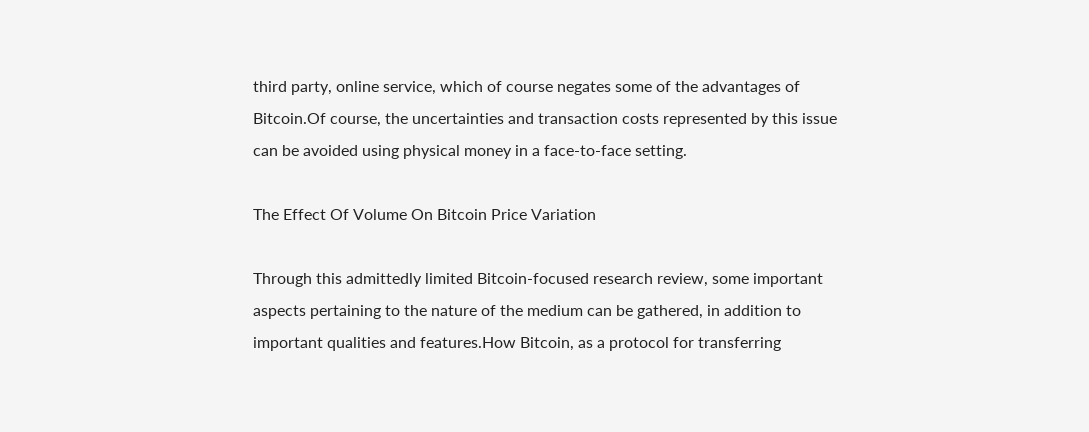third party, online service, which of course negates some of the advantages of Bitcoin.Of course, the uncertainties and transaction costs represented by this issue can be avoided using physical money in a face-to-face setting.

The Effect Of Volume On Bitcoin Price Variation

Through this admittedly limited Bitcoin-focused research review, some important aspects pertaining to the nature of the medium can be gathered, in addition to important qualities and features.How Bitcoin, as a protocol for transferring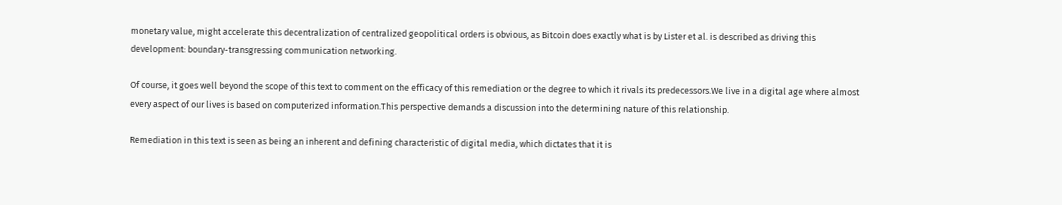monetary value, might accelerate this decentralization of centralized geopolitical orders is obvious, as Bitcoin does exactly what is by Lister et al. is described as driving this development: boundary-transgressing communication networking.

Of course, it goes well beyond the scope of this text to comment on the efficacy of this remediation or the degree to which it rivals its predecessors.We live in a digital age where almost every aspect of our lives is based on computerized information.This perspective demands a discussion into the determining nature of this relationship.

Remediation in this text is seen as being an inherent and defining characteristic of digital media, which dictates that it is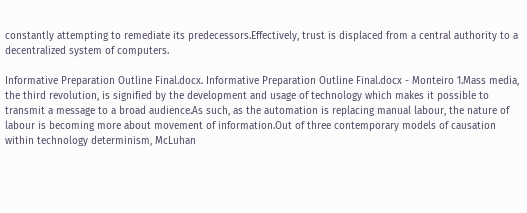constantly attempting to remediate its predecessors.Effectively, trust is displaced from a central authority to a decentralized system of computers.

Informative Preparation Outline Final.docx. Informative Preparation Outline Final.docx - Monteiro 1.Mass media, the third revolution, is signified by the development and usage of technology which makes it possible to transmit a message to a broad audience.As such, as the automation is replacing manual labour, the nature of labour is becoming more about movement of information.Out of three contemporary models of causation within technology determinism, McLuhan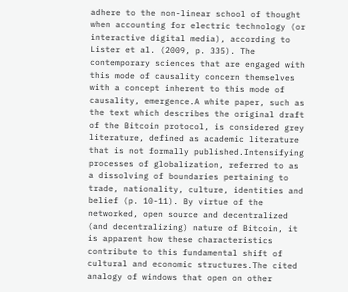adhere to the non-linear school of thought when accounting for electric technology (or interactive digital media), according to Lister et al. (2009, p. 335). The contemporary sciences that are engaged with this mode of causality concern themselves with a concept inherent to this mode of causality, emergence.A white paper, such as the text which describes the original draft of the Bitcoin protocol, is considered grey literature, defined as academic literature that is not formally published.Intensifying processes of globalization, referred to as a dissolving of boundaries pertaining to trade, nationality, culture, identities and belief (p. 10-11). By virtue of the networked, open source and decentralized (and decentralizing) nature of Bitcoin, it is apparent how these characteristics contribute to this fundamental shift of cultural and economic structures.The cited analogy of windows that open on other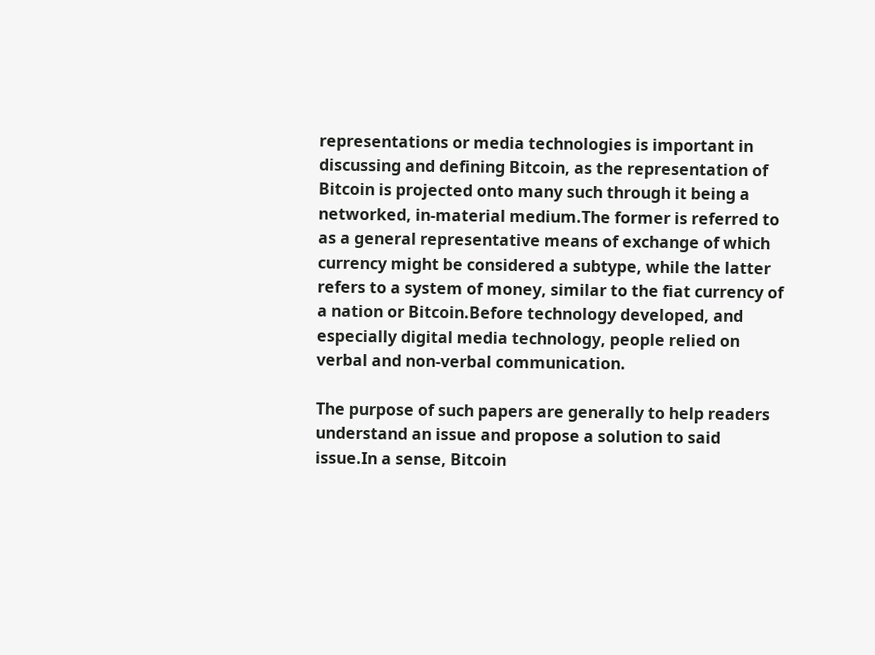representations or media technologies is important in discussing and defining Bitcoin, as the representation of Bitcoin is projected onto many such through it being a networked, in-material medium.The former is referred to as a general representative means of exchange of which currency might be considered a subtype, while the latter refers to a system of money, similar to the fiat currency of a nation or Bitcoin.Before technology developed, and especially digital media technology, people relied on verbal and non-verbal communication.

The purpose of such papers are generally to help readers understand an issue and propose a solution to said issue.In a sense, Bitcoin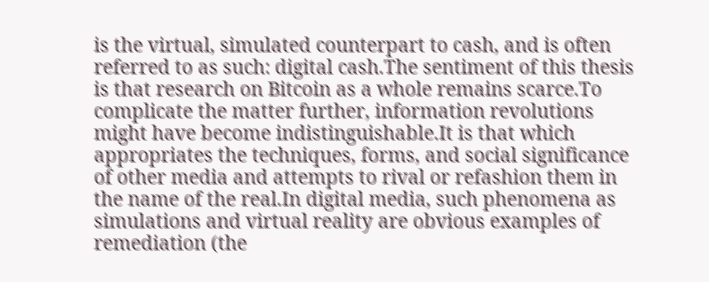is the virtual, simulated counterpart to cash, and is often referred to as such: digital cash.The sentiment of this thesis is that research on Bitcoin as a whole remains scarce.To complicate the matter further, information revolutions might have become indistinguishable.It is that which appropriates the techniques, forms, and social significance of other media and attempts to rival or refashion them in the name of the real.In digital media, such phenomena as simulations and virtual reality are obvious examples of remediation (the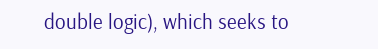double logic), which seeks to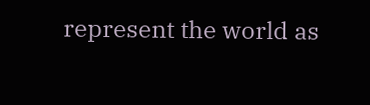represent the world as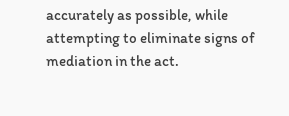accurately as possible, while attempting to eliminate signs of mediation in the act.